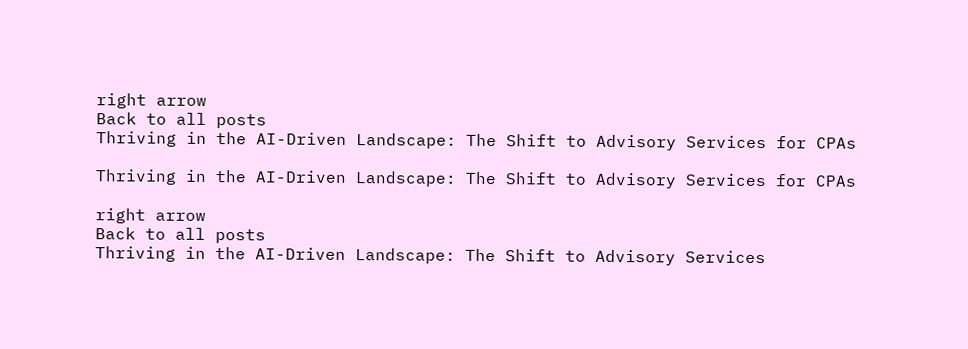right arrow
Back to all posts
Thriving in the AI-Driven Landscape: The Shift to Advisory Services for CPAs

Thriving in the AI-Driven Landscape: The Shift to Advisory Services for CPAs

right arrow
Back to all posts
Thriving in the AI-Driven Landscape: The Shift to Advisory Services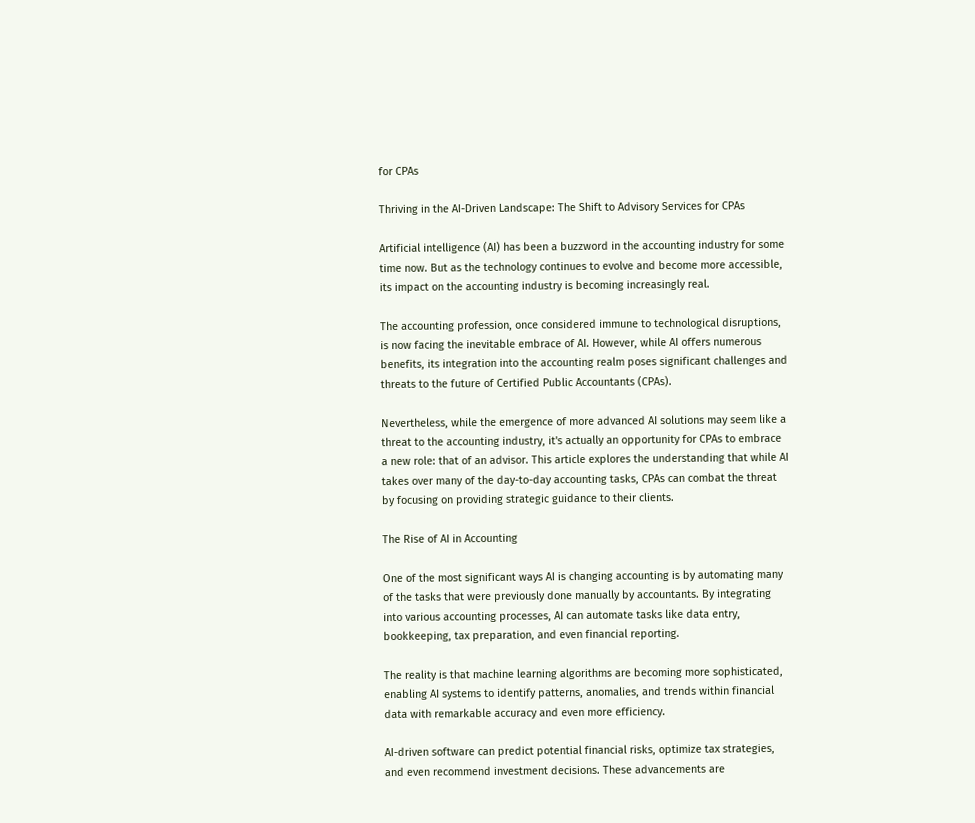for CPAs

Thriving in the AI-Driven Landscape: The Shift to Advisory Services for CPAs

Artificial intelligence (AI) has been a buzzword in the accounting industry for some time now. But as the technology continues to evolve and become more accessible, its impact on the accounting industry is becoming increasingly real.

The accounting profession, once considered immune to technological disruptions, is now facing the inevitable embrace of AI. However, while AI offers numerous benefits, its integration into the accounting realm poses significant challenges and threats to the future of Certified Public Accountants (CPAs).

Nevertheless, while the emergence of more advanced AI solutions may seem like a threat to the accounting industry, it's actually an opportunity for CPAs to embrace a new role: that of an advisor. This article explores the understanding that while AI takes over many of the day-to-day accounting tasks, CPAs can combat the threat by focusing on providing strategic guidance to their clients.

The Rise of AI in Accounting

One of the most significant ways AI is changing accounting is by automating many of the tasks that were previously done manually by accountants. By integrating into various accounting processes, AI can automate tasks like data entry, bookkeeping, tax preparation, and even financial reporting.

The reality is that machine learning algorithms are becoming more sophisticated, enabling AI systems to identify patterns, anomalies, and trends within financial data with remarkable accuracy and even more efficiency.

AI-driven software can predict potential financial risks, optimize tax strategies, and even recommend investment decisions. These advancements are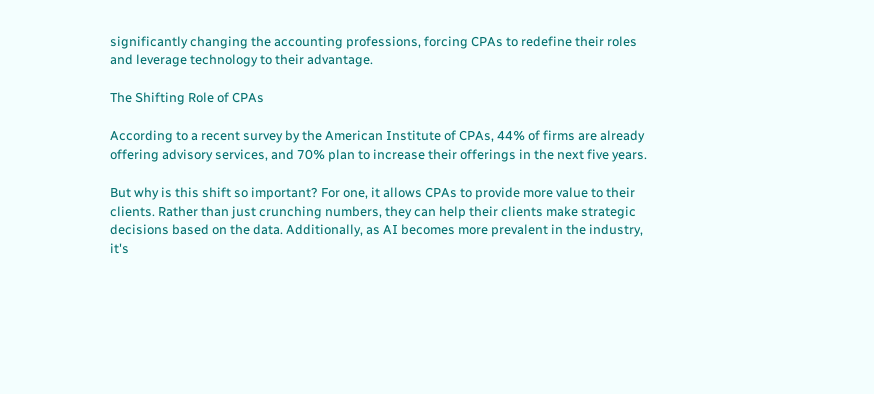significantly changing the accounting professions, forcing CPAs to redefine their roles and leverage technology to their advantage.

The Shifting Role of CPAs

According to a recent survey by the American Institute of CPAs, 44% of firms are already offering advisory services, and 70% plan to increase their offerings in the next five years.

But why is this shift so important? For one, it allows CPAs to provide more value to their clients. Rather than just crunching numbers, they can help their clients make strategic decisions based on the data. Additionally, as AI becomes more prevalent in the industry, it's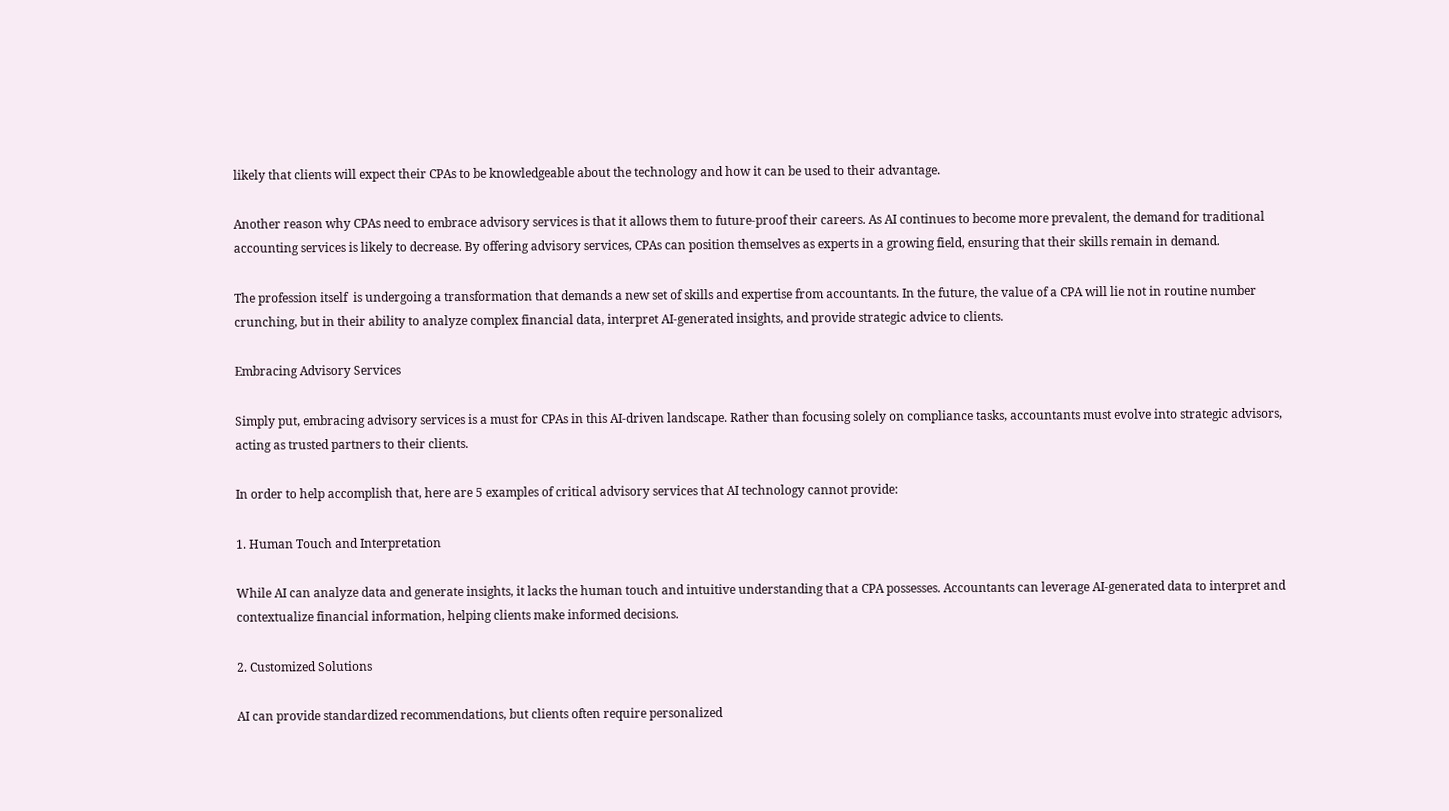likely that clients will expect their CPAs to be knowledgeable about the technology and how it can be used to their advantage.

Another reason why CPAs need to embrace advisory services is that it allows them to future-proof their careers. As AI continues to become more prevalent, the demand for traditional accounting services is likely to decrease. By offering advisory services, CPAs can position themselves as experts in a growing field, ensuring that their skills remain in demand.

The profession itself  is undergoing a transformation that demands a new set of skills and expertise from accountants. In the future, the value of a CPA will lie not in routine number crunching, but in their ability to analyze complex financial data, interpret AI-generated insights, and provide strategic advice to clients.

Embracing Advisory Services

Simply put, embracing advisory services is a must for CPAs in this AI-driven landscape. Rather than focusing solely on compliance tasks, accountants must evolve into strategic advisors, acting as trusted partners to their clients.

In order to help accomplish that, here are 5 examples of critical advisory services that AI technology cannot provide:

1. Human Touch and Interpretation

While AI can analyze data and generate insights, it lacks the human touch and intuitive understanding that a CPA possesses. Accountants can leverage AI-generated data to interpret and contextualize financial information, helping clients make informed decisions.

2. Customized Solutions

AI can provide standardized recommendations, but clients often require personalized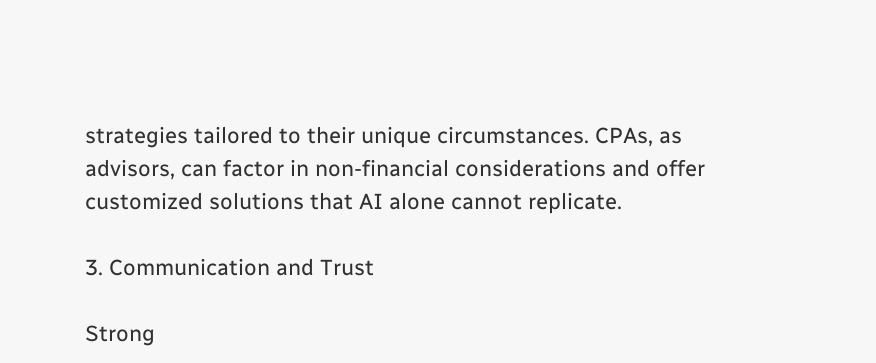strategies tailored to their unique circumstances. CPAs, as advisors, can factor in non-financial considerations and offer customized solutions that AI alone cannot replicate.

3. Communication and Trust

Strong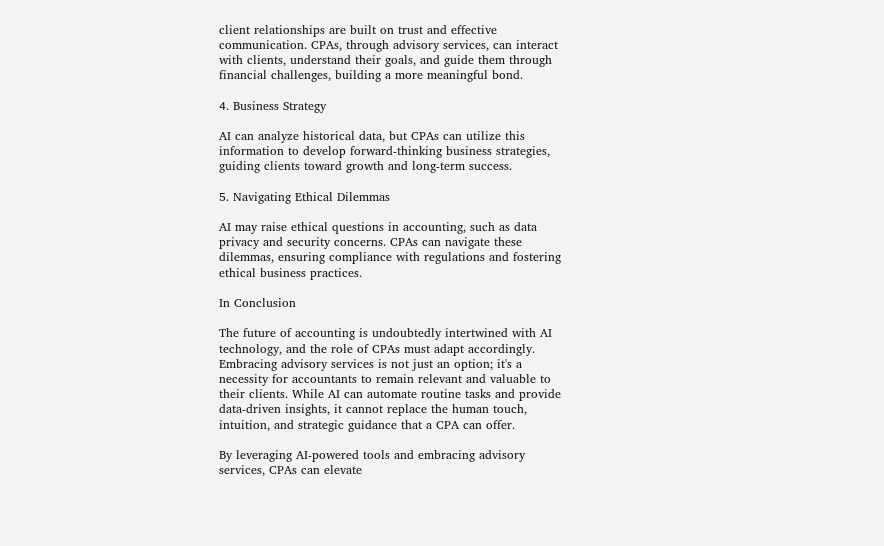client relationships are built on trust and effective communication. CPAs, through advisory services, can interact with clients, understand their goals, and guide them through financial challenges, building a more meaningful bond.

4. Business Strategy

AI can analyze historical data, but CPAs can utilize this information to develop forward-thinking business strategies, guiding clients toward growth and long-term success.

5. Navigating Ethical Dilemmas

AI may raise ethical questions in accounting, such as data privacy and security concerns. CPAs can navigate these dilemmas, ensuring compliance with regulations and fostering ethical business practices.

In Conclusion

The future of accounting is undoubtedly intertwined with AI technology, and the role of CPAs must adapt accordingly. Embracing advisory services is not just an option; it's a necessity for accountants to remain relevant and valuable to their clients. While AI can automate routine tasks and provide data-driven insights, it cannot replace the human touch, intuition, and strategic guidance that a CPA can offer.

By leveraging AI-powered tools and embracing advisory services, CPAs can elevate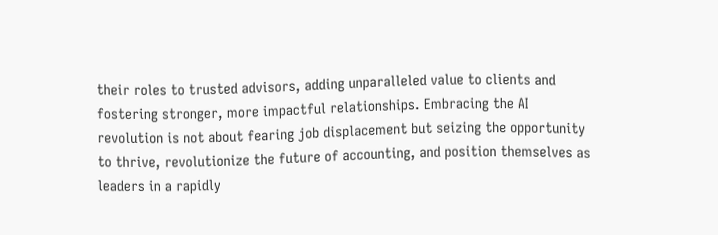their roles to trusted advisors, adding unparalleled value to clients and fostering stronger, more impactful relationships. Embracing the AI revolution is not about fearing job displacement but seizing the opportunity to thrive, revolutionize the future of accounting, and position themselves as leaders in a rapidly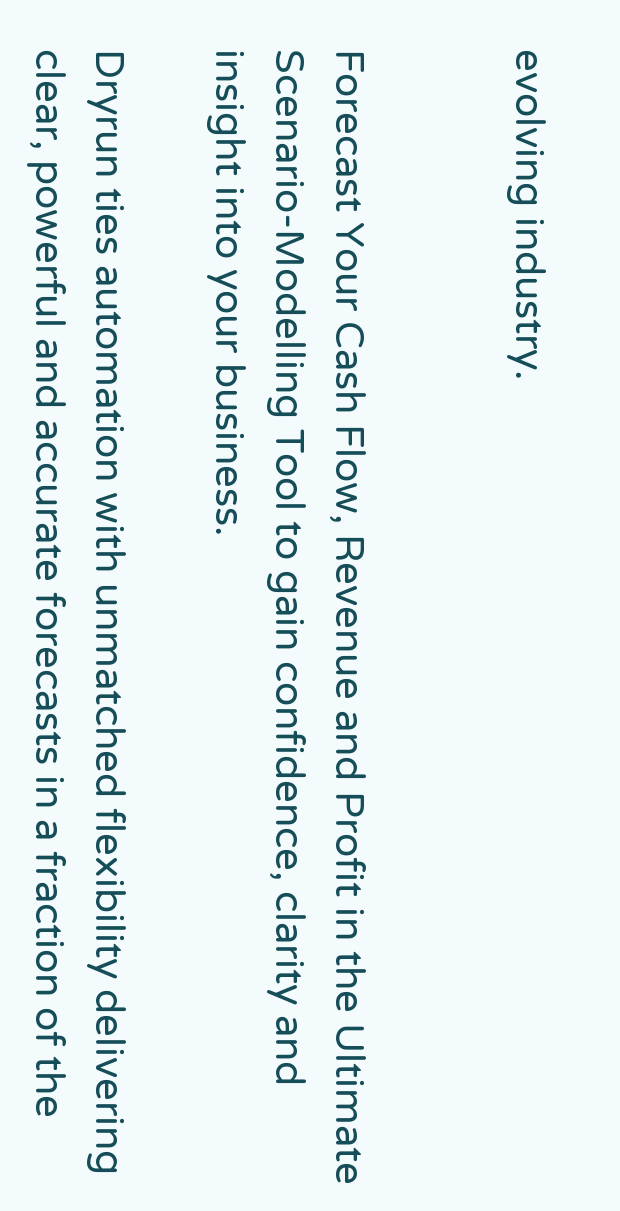evolving industry.


Forecast Your Cash Flow, Revenue and Profit in the Ultimate Scenario-Modelling Tool to gain confidence, clarity and insight into your business.

Dryrun ties automation with unmatched flexibility delivering clear, powerful and accurate forecasts in a fraction of the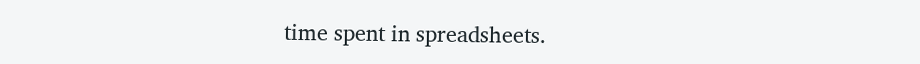time spent in spreadsheets.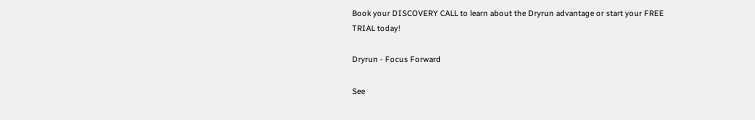Book your DISCOVERY CALL to learn about the Dryrun advantage or start your FREE TRIAL today!

Dryrun - Focus Forward

See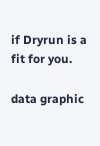if Dryrun is a fit for you.

data graphic